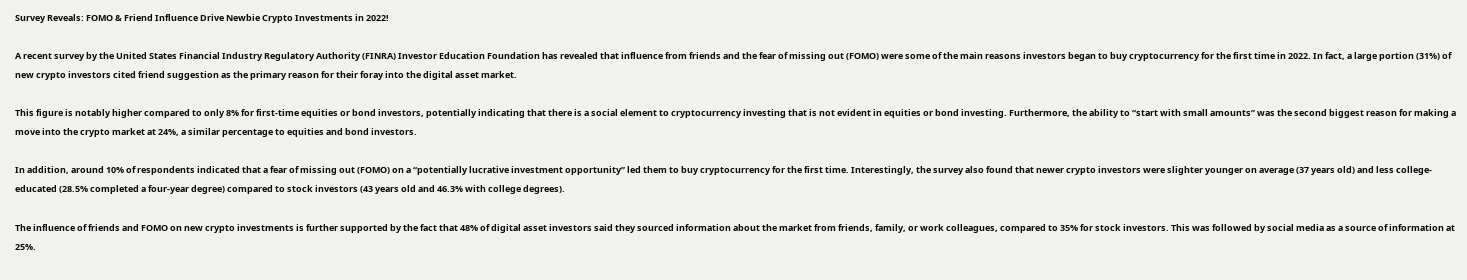Survey Reveals: FOMO & Friend Influence Drive Newbie Crypto Investments in 2022!

A recent survey by the United States Financial Industry Regulatory Authority (FINRA) Investor Education Foundation has revealed that influence from friends and the fear of missing out (FOMO) were some of the main reasons investors began to buy cryptocurrency for the first time in 2022. In fact, a large portion (31%) of new crypto investors cited friend suggestion as the primary reason for their foray into the digital asset market.

This figure is notably higher compared to only 8% for first-time equities or bond investors, potentially indicating that there is a social element to cryptocurrency investing that is not evident in equities or bond investing. Furthermore, the ability to “start with small amounts” was the second biggest reason for making a move into the crypto market at 24%, a similar percentage to equities and bond investors.

In addition, around 10% of respondents indicated that a fear of missing out (FOMO) on a “potentially lucrative investment opportunity” led them to buy cryptocurrency for the first time. Interestingly, the survey also found that newer crypto investors were slighter younger on average (37 years old) and less college-educated (28.5% completed a four-year degree) compared to stock investors (43 years old and 46.3% with college degrees).

The influence of friends and FOMO on new crypto investments is further supported by the fact that 48% of digital asset investors said they sourced information about the market from friends, family, or work colleagues, compared to 35% for stock investors. This was followed by social media as a source of information at 25%.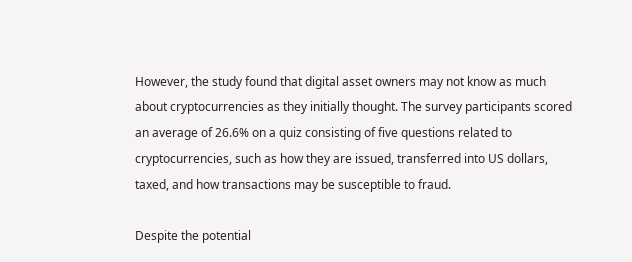However, the study found that digital asset owners may not know as much about cryptocurrencies as they initially thought. The survey participants scored an average of 26.6% on a quiz consisting of five questions related to cryptocurrencies, such as how they are issued, transferred into US dollars, taxed, and how transactions may be susceptible to fraud.

Despite the potential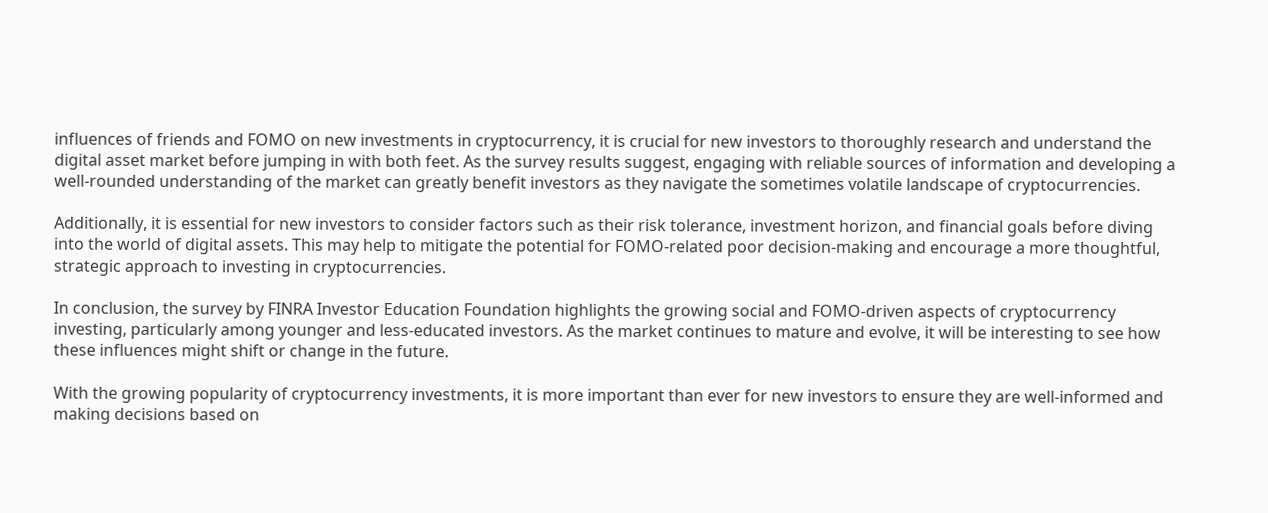influences of friends and FOMO on new investments in cryptocurrency, it is crucial for new investors to thoroughly research and understand the digital asset market before jumping in with both feet. As the survey results suggest, engaging with reliable sources of information and developing a well-rounded understanding of the market can greatly benefit investors as they navigate the sometimes volatile landscape of cryptocurrencies.

Additionally, it is essential for new investors to consider factors such as their risk tolerance, investment horizon, and financial goals before diving into the world of digital assets. This may help to mitigate the potential for FOMO-related poor decision-making and encourage a more thoughtful, strategic approach to investing in cryptocurrencies.

In conclusion, the survey by FINRA Investor Education Foundation highlights the growing social and FOMO-driven aspects of cryptocurrency investing, particularly among younger and less-educated investors. As the market continues to mature and evolve, it will be interesting to see how these influences might shift or change in the future.

With the growing popularity of cryptocurrency investments, it is more important than ever for new investors to ensure they are well-informed and making decisions based on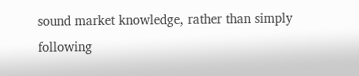sound market knowledge, rather than simply following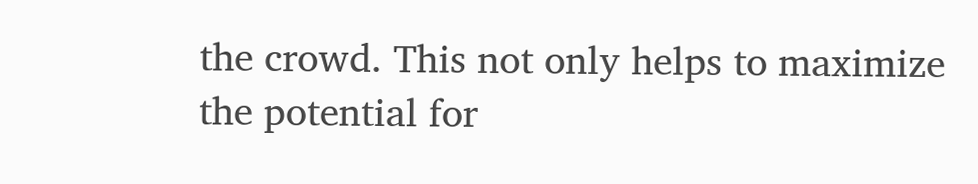the crowd. This not only helps to maximize the potential for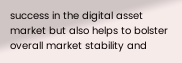success in the digital asset market but also helps to bolster overall market stability and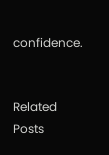confidence.


Related Posts